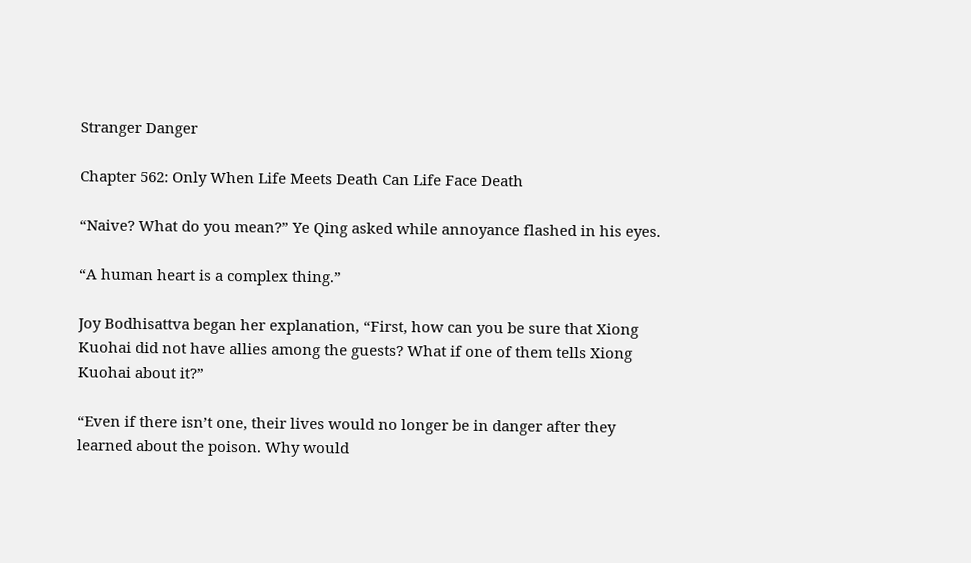Stranger Danger

Chapter 562: Only When Life Meets Death Can Life Face Death

“Naive? What do you mean?” Ye Qing asked while annoyance flashed in his eyes.

“A human heart is a complex thing.”

Joy Bodhisattva began her explanation, “First, how can you be sure that Xiong Kuohai did not have allies among the guests? What if one of them tells Xiong Kuohai about it?”

“Even if there isn’t one, their lives would no longer be in danger after they learned about the poison. Why would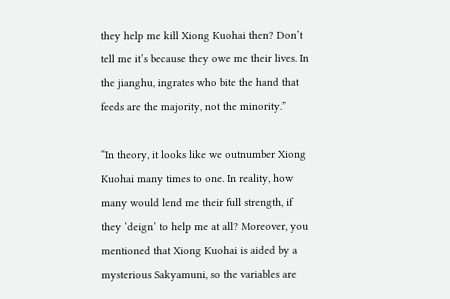they help me kill Xiong Kuohai then? Don’t tell me it’s because they owe me their lives. In the jianghu, ingrates who bite the hand that feeds are the majority, not the minority.”

“In theory, it looks like we outnumber Xiong Kuohai many times to one. In reality, how many would lend me their full strength, if they ‘deign’ to help me at all? Moreover, you mentioned that Xiong Kuohai is aided by a mysterious Sakyamuni, so the variables are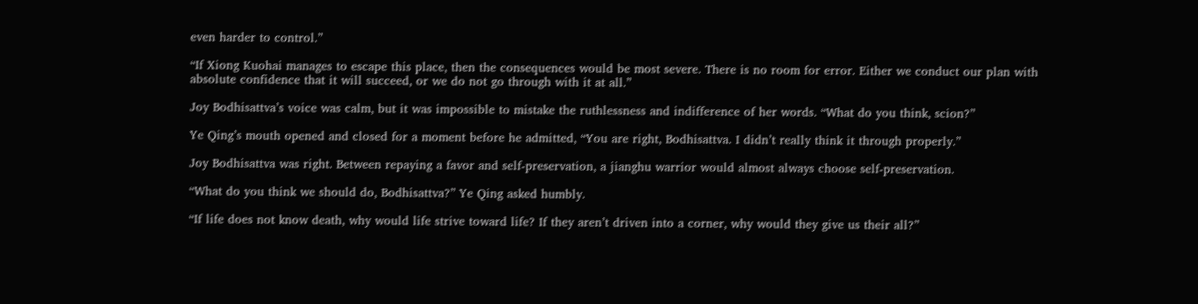even harder to control.”

“If Xiong Kuohai manages to escape this place, then the consequences would be most severe. There is no room for error. Either we conduct our plan with absolute confidence that it will succeed, or we do not go through with it at all.”

Joy Bodhisattva’s voice was calm, but it was impossible to mistake the ruthlessness and indifference of her words. “What do you think, scion?”

Ye Qing’s mouth opened and closed for a moment before he admitted, “You are right, Bodhisattva. I didn’t really think it through properly.”

Joy Bodhisattva was right. Between repaying a favor and self-preservation, a jianghu warrior would almost always choose self-preservation.

“What do you think we should do, Bodhisattva?” Ye Qing asked humbly.

“If life does not know death, why would life strive toward life? If they aren’t driven into a corner, why would they give us their all?”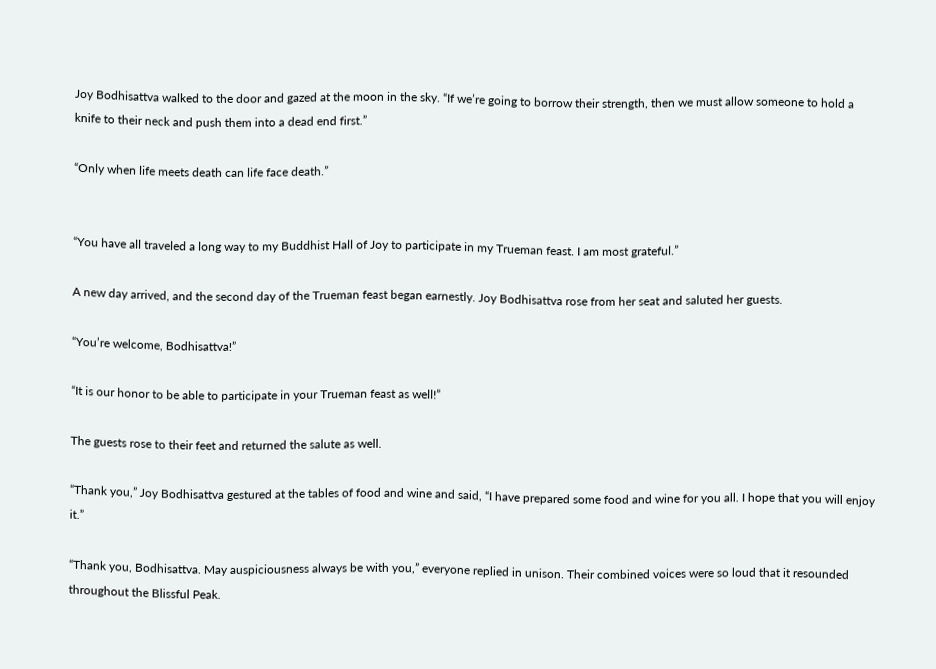Joy Bodhisattva walked to the door and gazed at the moon in the sky. “If we’re going to borrow their strength, then we must allow someone to hold a knife to their neck and push them into a dead end first.”

“Only when life meets death can life face death.”


“You have all traveled a long way to my Buddhist Hall of Joy to participate in my Trueman feast. I am most grateful.”

A new day arrived, and the second day of the Trueman feast began earnestly. Joy Bodhisattva rose from her seat and saluted her guests.

“You’re welcome, Bodhisattva!”

“It is our honor to be able to participate in your Trueman feast as well!”

The guests rose to their feet and returned the salute as well.

“Thank you,” Joy Bodhisattva gestured at the tables of food and wine and said, “I have prepared some food and wine for you all. I hope that you will enjoy it.”

“Thank you, Bodhisattva. May auspiciousness always be with you,” everyone replied in unison. Their combined voices were so loud that it resounded throughout the Blissful Peak.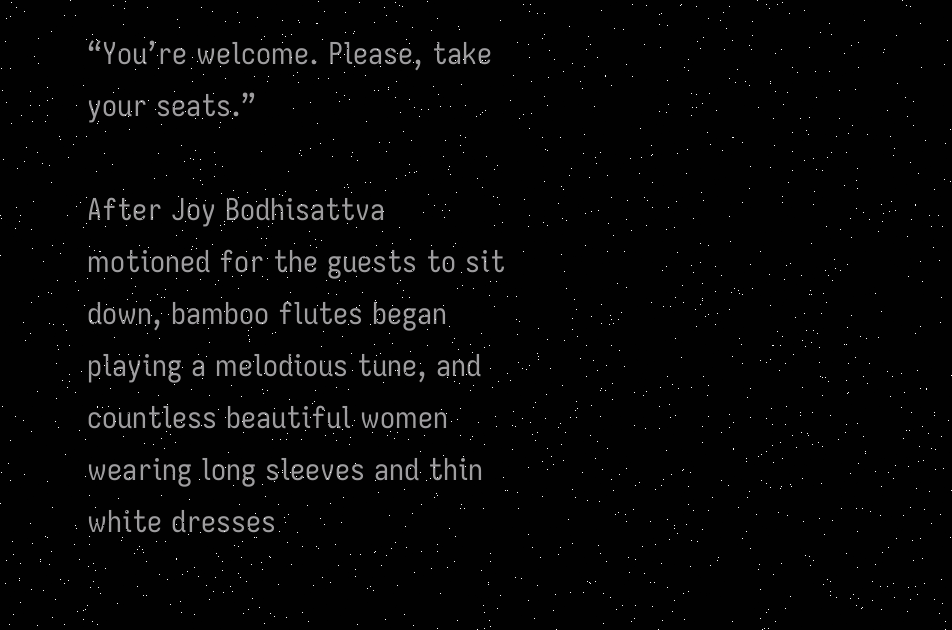“You’re welcome. Please, take your seats.”

After Joy Bodhisattva motioned for the guests to sit down, bamboo flutes began playing a melodious tune, and countless beautiful women wearing long sleeves and thin white dresses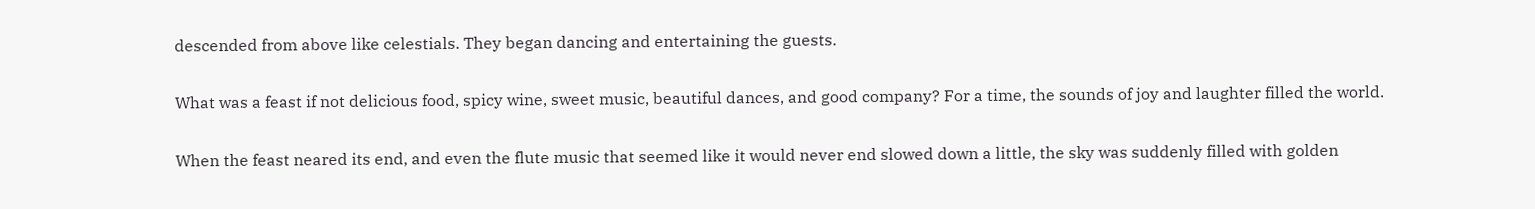descended from above like celestials. They began dancing and entertaining the guests.

What was a feast if not delicious food, spicy wine, sweet music, beautiful dances, and good company? For a time, the sounds of joy and laughter filled the world.

When the feast neared its end, and even the flute music that seemed like it would never end slowed down a little, the sky was suddenly filled with golden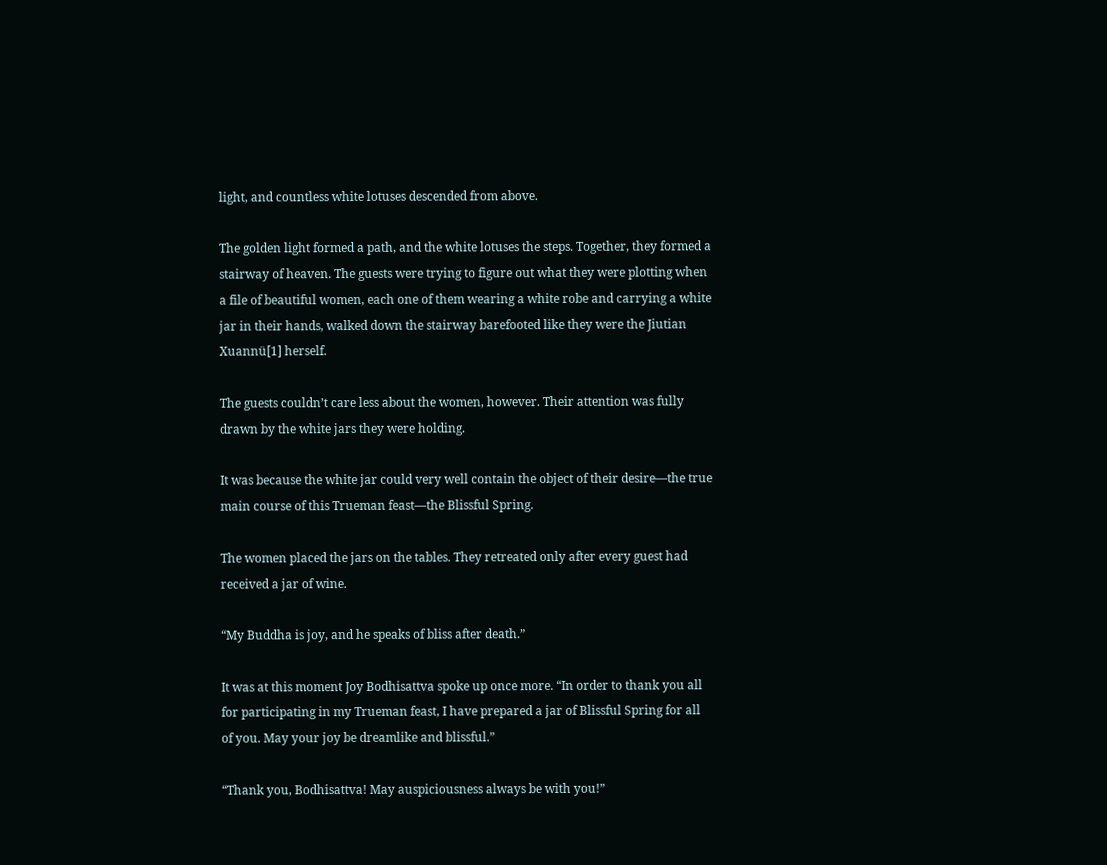light, and countless white lotuses descended from above.

The golden light formed a path, and the white lotuses the steps. Together, they formed a stairway of heaven. The guests were trying to figure out what they were plotting when a file of beautiful women, each one of them wearing a white robe and carrying a white jar in their hands, walked down the stairway barefooted like they were the Jiutian Xuannü[1] herself.

The guests couldn’t care less about the women, however. Their attention was fully drawn by the white jars they were holding.

It was because the white jar could very well contain the object of their desire—the true main course of this Trueman feast—the Blissful Spring.

The women placed the jars on the tables. They retreated only after every guest had received a jar of wine.

“My Buddha is joy, and he speaks of bliss after death.”

It was at this moment Joy Bodhisattva spoke up once more. “In order to thank you all for participating in my Trueman feast, I have prepared a jar of Blissful Spring for all of you. May your joy be dreamlike and blissful.”

“Thank you, Bodhisattva! May auspiciousness always be with you!”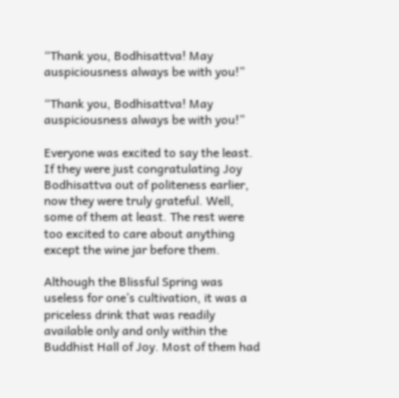“Thank you, Bodhisattva! May auspiciousness always be with you!”

“Thank you, Bodhisattva! May auspiciousness always be with you!”

Everyone was excited to say the least. If they were just congratulating Joy Bodhisattva out of politeness earlier, now they were truly grateful. Well, some of them at least. The rest were too excited to care about anything except the wine jar before them.

Although the Blissful Spring was useless for one’s cultivation, it was a priceless drink that was readily available only and only within the Buddhist Hall of Joy. Most of them had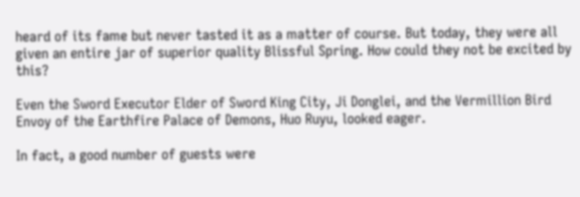heard of its fame but never tasted it as a matter of course. But today, they were all given an entire jar of superior quality Blissful Spring. How could they not be excited by this?

Even the Sword Executor Elder of Sword King City, Ji Donglei, and the Vermillion Bird Envoy of the Earthfire Palace of Demons, Huo Ruyu, looked eager.

In fact, a good number of guests were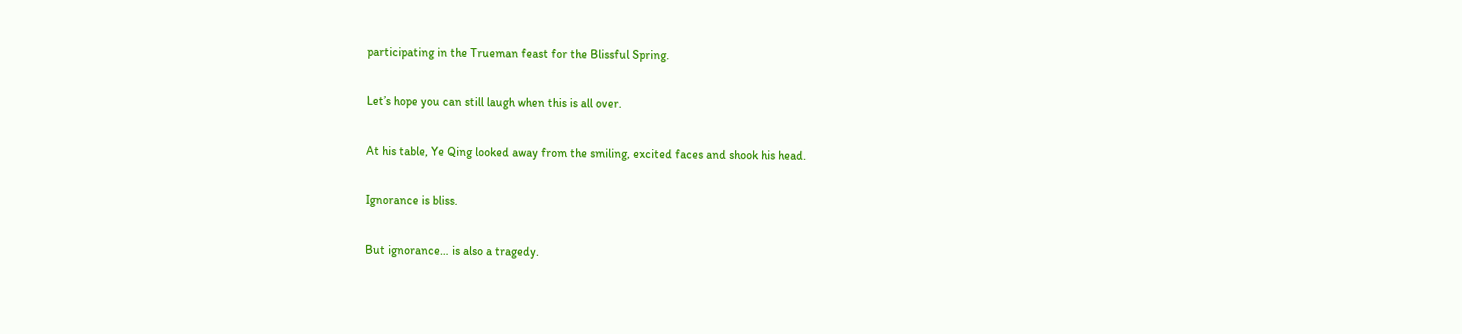participating in the Trueman feast for the Blissful Spring.

Let’s hope you can still laugh when this is all over.

At his table, Ye Qing looked away from the smiling, excited faces and shook his head.

Ignorance is bliss.

But ignorance… is also a tragedy.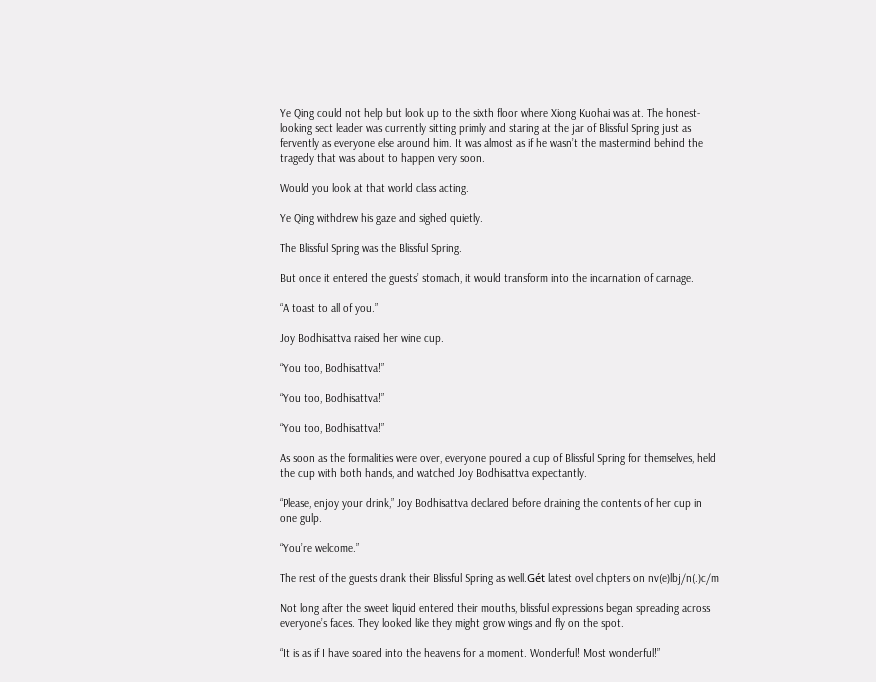Ye Qing could not help but look up to the sixth floor where Xiong Kuohai was at. The honest-looking sect leader was currently sitting primly and staring at the jar of Blissful Spring just as fervently as everyone else around him. It was almost as if he wasn’t the mastermind behind the tragedy that was about to happen very soon.

Would you look at that world class acting.

Ye Qing withdrew his gaze and sighed quietly.

The Blissful Spring was the Blissful Spring.

But once it entered the guests’ stomach, it would transform into the incarnation of carnage.

“A toast to all of you.”

Joy Bodhisattva raised her wine cup.

“You too, Bodhisattva!”

“You too, Bodhisattva!”

“You too, Bodhisattva!”

As soon as the formalities were over, everyone poured a cup of Blissful Spring for themselves, held the cup with both hands, and watched Joy Bodhisattva expectantly.

“Please, enjoy your drink,” Joy Bodhisattva declared before draining the contents of her cup in one gulp.

“You’re welcome.”

The rest of the guests drank their Blissful Spring as well.Gét latest ovel chpters on nv(e)lbj/n(.)c/m

Not long after the sweet liquid entered their mouths, blissful expressions began spreading across everyone’s faces. They looked like they might grow wings and fly on the spot.

“It is as if I have soared into the heavens for a moment. Wonderful! Most wonderful!”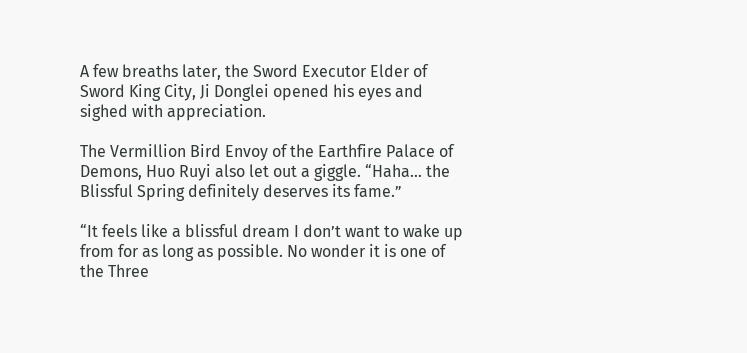A few breaths later, the Sword Executor Elder of Sword King City, Ji Donglei opened his eyes and sighed with appreciation.

The Vermillion Bird Envoy of the Earthfire Palace of Demons, Huo Ruyi also let out a giggle. “Haha… the Blissful Spring definitely deserves its fame.”

“It feels like a blissful dream I don’t want to wake up from for as long as possible. No wonder it is one of the Three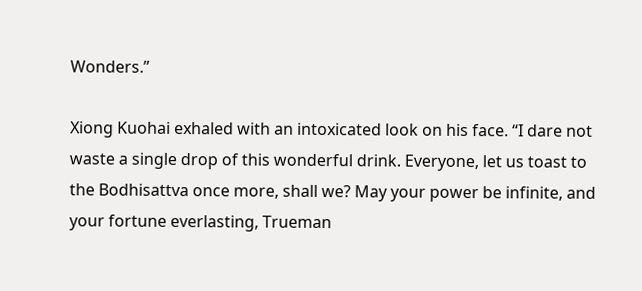Wonders.”

Xiong Kuohai exhaled with an intoxicated look on his face. “I dare not waste a single drop of this wonderful drink. Everyone, let us toast to the Bodhisattva once more, shall we? May your power be infinite, and your fortune everlasting, Trueman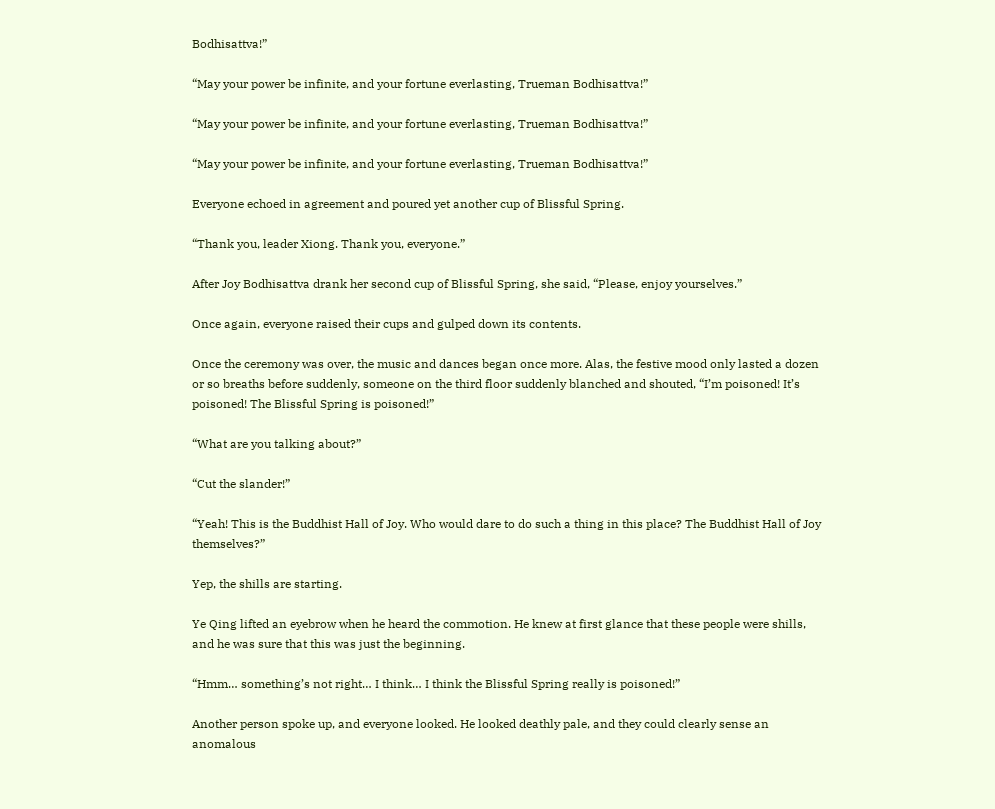Bodhisattva!”

“May your power be infinite, and your fortune everlasting, Trueman Bodhisattva!”

“May your power be infinite, and your fortune everlasting, Trueman Bodhisattva!”

“May your power be infinite, and your fortune everlasting, Trueman Bodhisattva!”

Everyone echoed in agreement and poured yet another cup of Blissful Spring.

“Thank you, leader Xiong. Thank you, everyone.”

After Joy Bodhisattva drank her second cup of Blissful Spring, she said, “Please, enjoy yourselves.”

Once again, everyone raised their cups and gulped down its contents.

Once the ceremony was over, the music and dances began once more. Alas, the festive mood only lasted a dozen or so breaths before suddenly, someone on the third floor suddenly blanched and shouted, “I’m poisoned! It’s poisoned! The Blissful Spring is poisoned!”

“What are you talking about?”

“Cut the slander!”

“Yeah! This is the Buddhist Hall of Joy. Who would dare to do such a thing in this place? The Buddhist Hall of Joy themselves?”

Yep, the shills are starting.

Ye Qing lifted an eyebrow when he heard the commotion. He knew at first glance that these people were shills, and he was sure that this was just the beginning.

“Hmm… something’s not right… I think… I think the Blissful Spring really is poisoned!”

Another person spoke up, and everyone looked. He looked deathly pale, and they could clearly sense an anomalous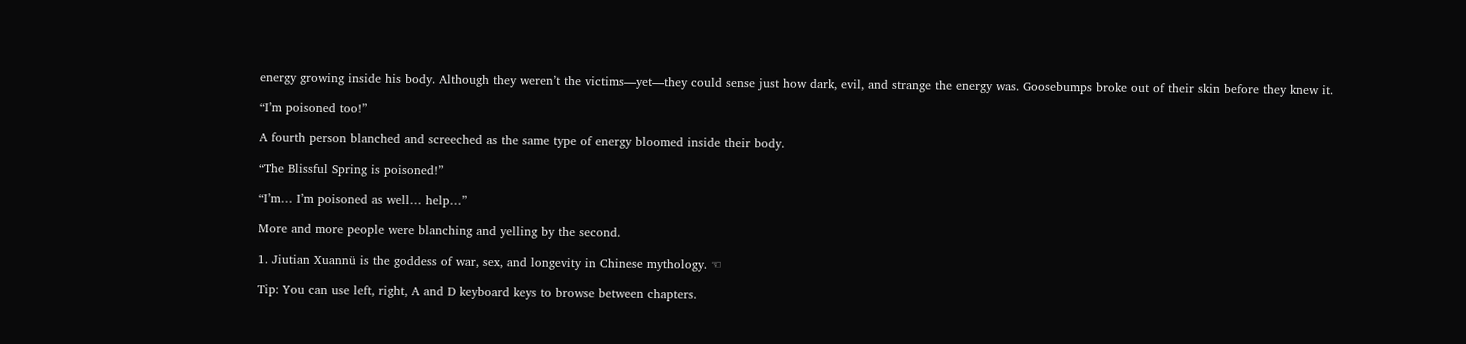energy growing inside his body. Although they weren’t the victims—yet—they could sense just how dark, evil, and strange the energy was. Goosebumps broke out of their skin before they knew it.

“I’m poisoned too!”

A fourth person blanched and screeched as the same type of energy bloomed inside their body.

“The Blissful Spring is poisoned!”

“I’m… I’m poisoned as well… help…”

More and more people were blanching and yelling by the second.

1. Jiutian Xuannü is the goddess of war, sex, and longevity in Chinese mythology. ☜

Tip: You can use left, right, A and D keyboard keys to browse between chapters.